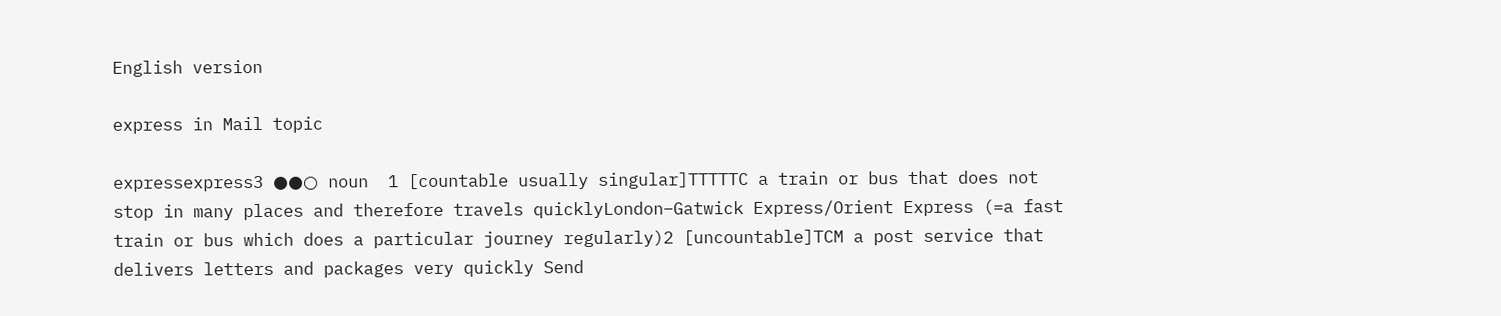English version

express in Mail topic

expressexpress3 ●●○ noun  1 [countable usually singular]TTTTTC a train or bus that does not stop in many places and therefore travels quicklyLondon–Gatwick Express/Orient Express (=a fast train or bus which does a particular journey regularly)2 [uncountable]TCM a post service that delivers letters and packages very quickly Send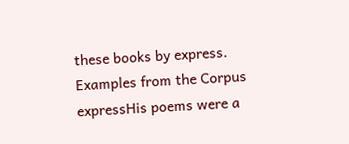these books by express.
Examples from the Corpus
expressHis poems were a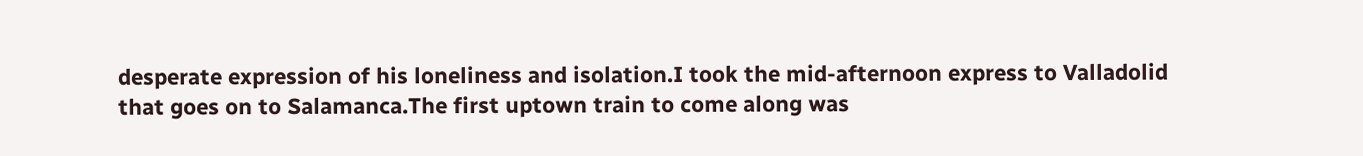desperate expression of his loneliness and isolation.I took the mid-afternoon express to Valladolid that goes on to Salamanca.The first uptown train to come along was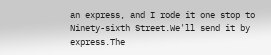an express, and I rode it one stop to Ninety-sixth Street.We'll send it by express.The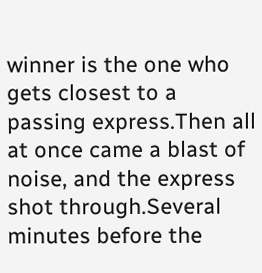winner is the one who gets closest to a passing express.Then all at once came a blast of noise, and the express shot through.Several minutes before the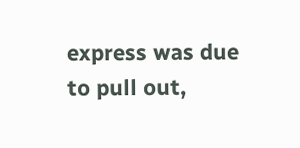express was due to pull out,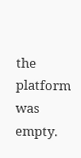the platform was empty.